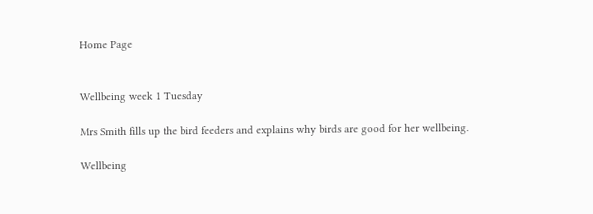Home Page


Wellbeing week 1 Tuesday

Mrs Smith fills up the bird feeders and explains why birds are good for her wellbeing.

Wellbeing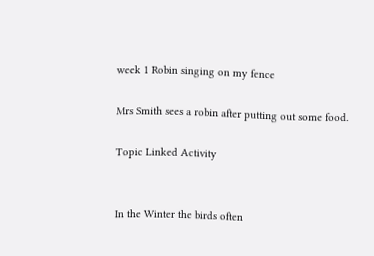week 1 Robin singing on my fence

Mrs Smith sees a robin after putting out some food.

Topic Linked Activity


In the Winter the birds often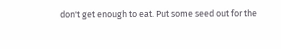don't get enough to eat. Put some seed out for the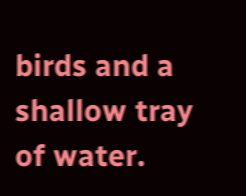birds and a shallow tray of water.